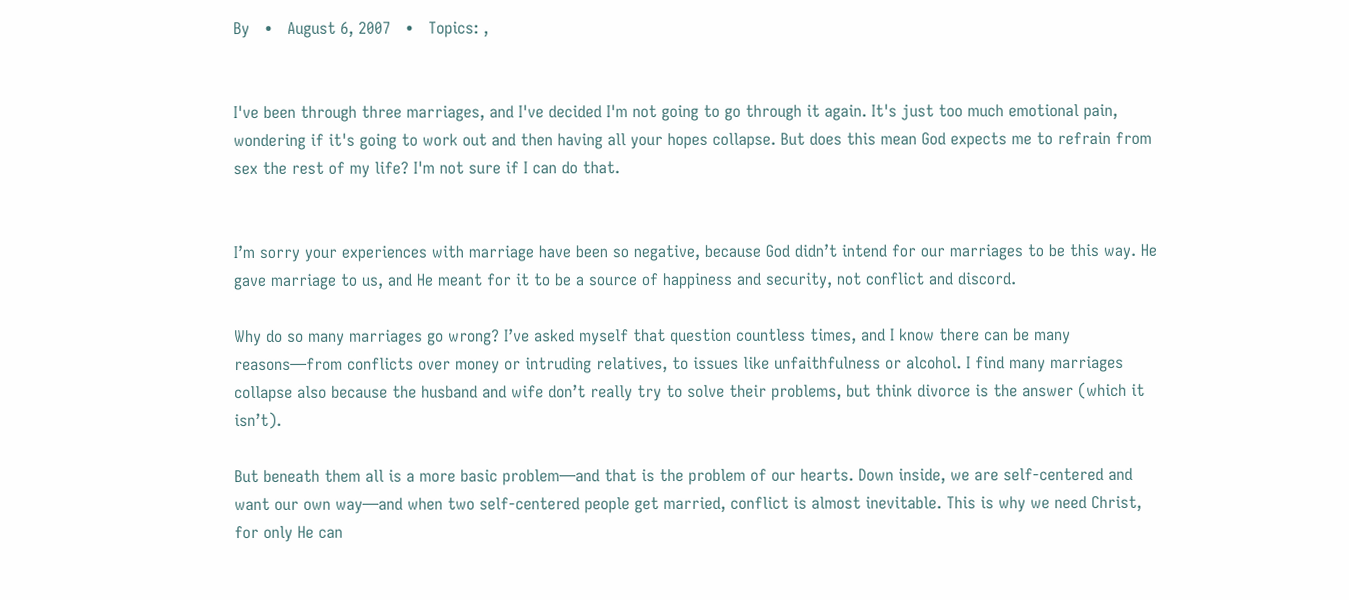By   •   August 6, 2007   •   Topics: ,


I've been through three marriages, and I've decided I'm not going to go through it again. It's just too much emotional pain, wondering if it's going to work out and then having all your hopes collapse. But does this mean God expects me to refrain from sex the rest of my life? I'm not sure if I can do that.


I’m sorry your experiences with marriage have been so negative, because God didn’t intend for our marriages to be this way. He gave marriage to us, and He meant for it to be a source of happiness and security, not conflict and discord.

Why do so many marriages go wrong? I’ve asked myself that question countless times, and I know there can be many reasons—from conflicts over money or intruding relatives, to issues like unfaithfulness or alcohol. I find many marriages collapse also because the husband and wife don’t really try to solve their problems, but think divorce is the answer (which it isn’t).

But beneath them all is a more basic problem—and that is the problem of our hearts. Down inside, we are self-centered and want our own way—and when two self-centered people get married, conflict is almost inevitable. This is why we need Christ, for only He can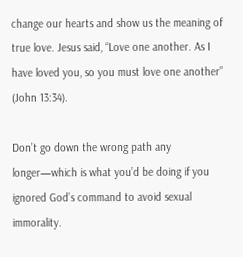change our hearts and show us the meaning of true love. Jesus said, “Love one another. As I have loved you, so you must love one another” (John 13:34).

Don’t go down the wrong path any longer—which is what you’d be doing if you ignored God’s command to avoid sexual immorality.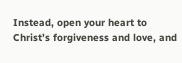Instead, open your heart to Christ’s forgiveness and love, and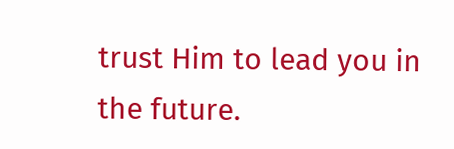trust Him to lead you in the future.